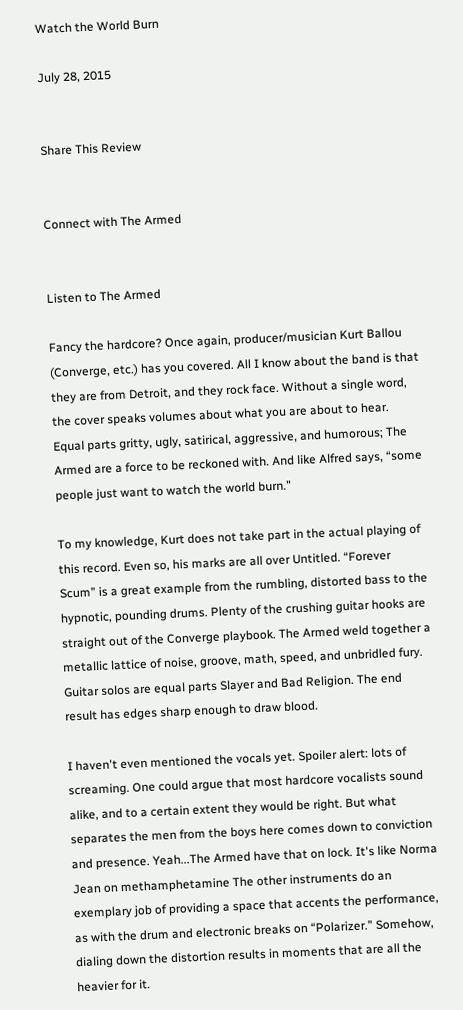Watch the World Burn

July 28, 2015


Share This Review


Connect with The Armed


Listen to The Armed

Fancy the hardcore? Once again, producer/musician Kurt Ballou (Converge, etc.) has you covered. All I know about the band is that they are from Detroit, and they rock face. Without a single word, the cover speaks volumes about what you are about to hear. Equal parts gritty, ugly, satirical, aggressive, and humorous; The Armed are a force to be reckoned with. And like Alfred says, “some people just want to watch the world burn.”

To my knowledge, Kurt does not take part in the actual playing of this record. Even so, his marks are all over Untitled. “Forever Scum” is a great example from the rumbling, distorted bass to the hypnotic, pounding drums. Plenty of the crushing guitar hooks are straight out of the Converge playbook. The Armed weld together a metallic lattice of noise, groove, math, speed, and unbridled fury. Guitar solos are equal parts Slayer and Bad Religion. The end result has edges sharp enough to draw blood.

I haven't even mentioned the vocals yet. Spoiler alert: lots of screaming. One could argue that most hardcore vocalists sound alike, and to a certain extent they would be right. But what separates the men from the boys here comes down to conviction and presence. Yeah...The Armed have that on lock. It's like Norma Jean on methamphetamine The other instruments do an exemplary job of providing a space that accents the performance, as with the drum and electronic breaks on “Polarizer.” Somehow, dialing down the distortion results in moments that are all the heavier for it.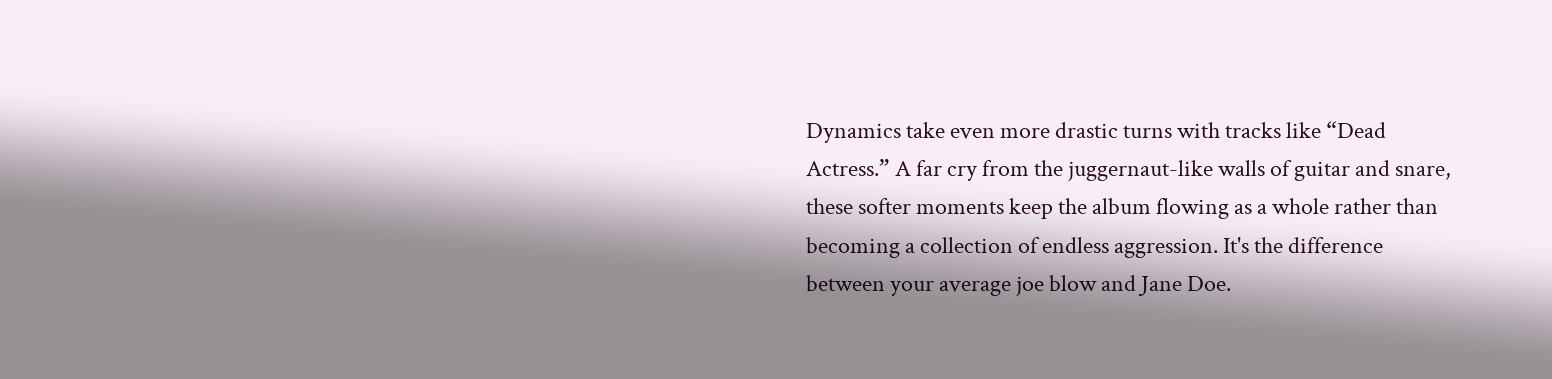Dynamics take even more drastic turns with tracks like “Dead Actress.” A far cry from the juggernaut-like walls of guitar and snare, these softer moments keep the album flowing as a whole rather than becoming a collection of endless aggression. It's the difference between your average joe blow and Jane Doe.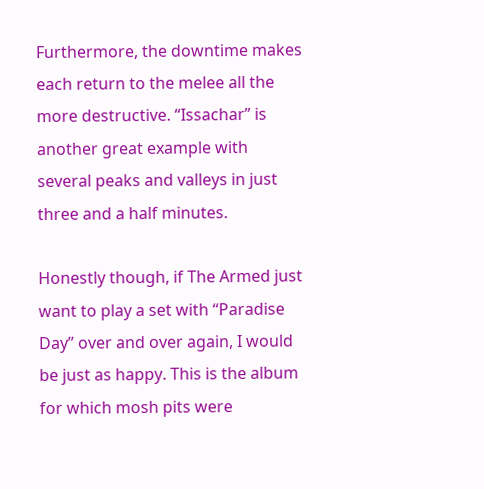Furthermore, the downtime makes each return to the melee all the more destructive. “Issachar” is another great example with several peaks and valleys in just three and a half minutes.

Honestly though, if The Armed just want to play a set with “Paradise Day” over and over again, I would be just as happy. This is the album for which mosh pits were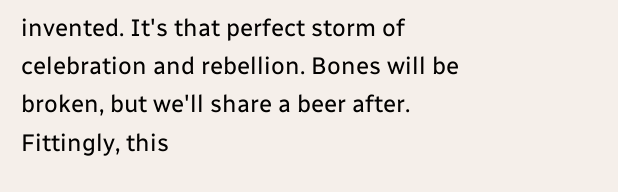invented. It's that perfect storm of celebration and rebellion. Bones will be broken, but we'll share a beer after. Fittingly, this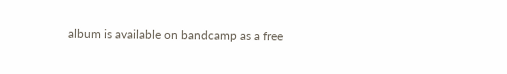album is available on bandcamp as a free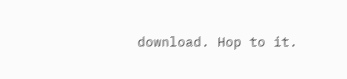download. Hop to it.